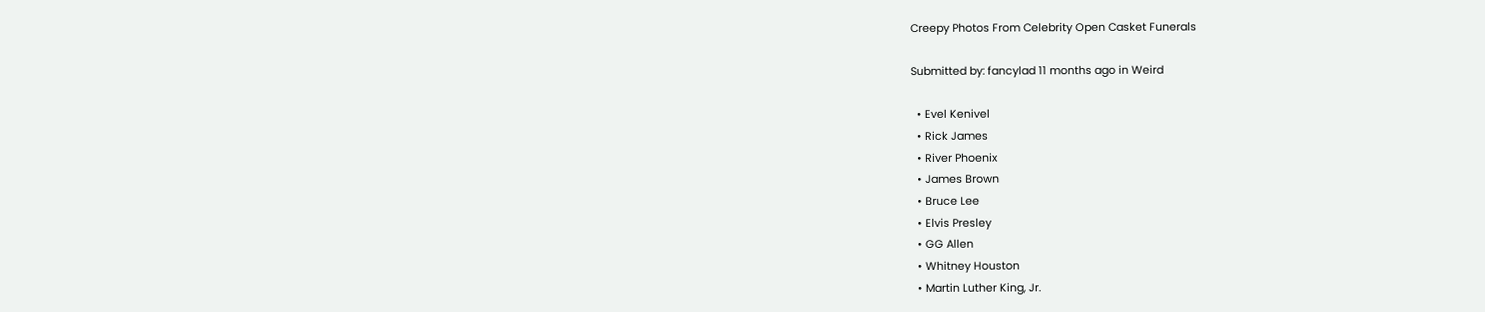Creepy Photos From Celebrity Open Casket Funerals

Submitted by: fancylad 11 months ago in Weird

  • Evel Kenivel
  • Rick James
  • River Phoenix
  • James Brown
  • Bruce Lee
  • Elvis Presley
  • GG Allen
  • Whitney Houston
  • Martin Luther King, Jr.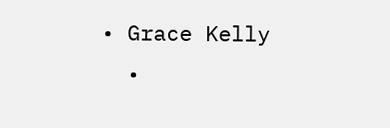• Grace Kelly
  •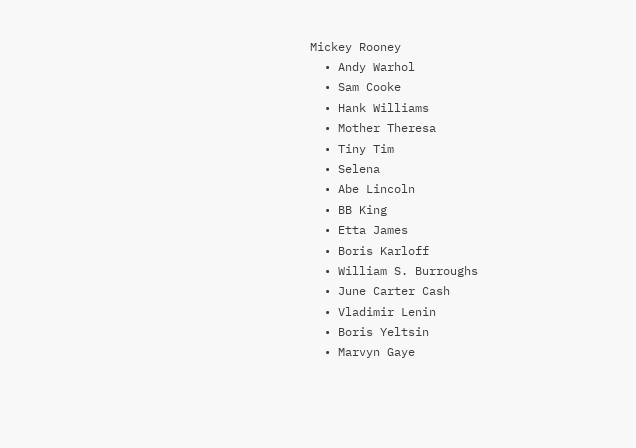Mickey Rooney
  • Andy Warhol
  • Sam Cooke
  • Hank Williams
  • Mother Theresa
  • Tiny Tim
  • Selena
  • Abe Lincoln
  • BB King
  • Etta James
  • Boris Karloff
  • William S. Burroughs
  • June Carter Cash
  • Vladimir Lenin
  • Boris Yeltsin
  • Marvyn Gaye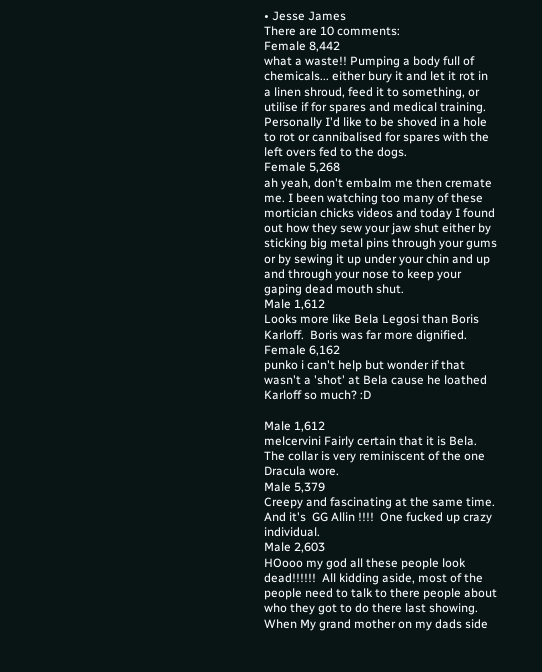• Jesse James
There are 10 comments:
Female 8,442
what a waste!! Pumping a body full of chemicals... either bury it and let it rot in a linen shroud, feed it to something, or utilise if for spares and medical training. Personally I'd like to be shoved in a hole to rot or cannibalised for spares with the left overs fed to the dogs.
Female 5,268
ah yeah, don't embalm me then cremate me. I been watching too many of these mortician chicks videos and today I found out how they sew your jaw shut either by sticking big metal pins through your gums or by sewing it up under your chin and up and through your nose to keep your gaping dead mouth shut.
Male 1,612
Looks more like Bela Legosi than Boris Karloff.  Boris was far more dignified.
Female 6,162
punko i can't help but wonder if that wasn't a 'shot' at Bela cause he loathed Karloff so much? :D

Male 1,612
melcervini Fairly certain that it is Bela.  The collar is very reminiscent of the one Dracula wore.
Male 5,379
Creepy and fascinating at the same time.  And it's  GG Allin !!!!  One fucked up crazy individual.
Male 2,603
HOooo my god all these people look dead!!!!!!  All kidding aside, most of the people need to talk to there people about who they got to do there last showing. When My grand mother on my dads side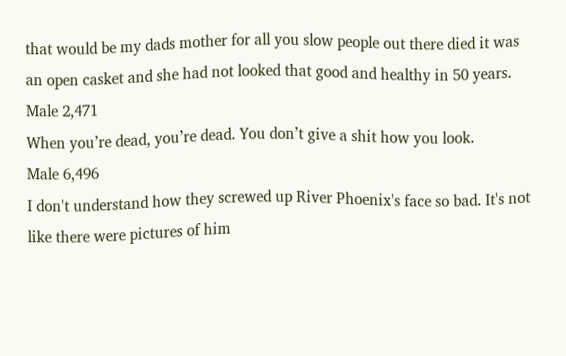that would be my dads mother for all you slow people out there died it was an open casket and she had not looked that good and healthy in 50 years.
Male 2,471
When you’re dead, you’re dead. You don’t give a shit how you look.
Male 6,496
I don't understand how they screwed up River Phoenix's face so bad. It's not like there were pictures of him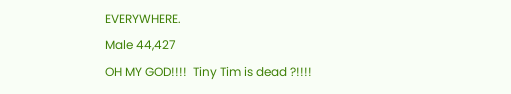EVERYWHERE.
Male 44,427
OH MY GOD!!!!  Tiny Tim is dead ?!!!!